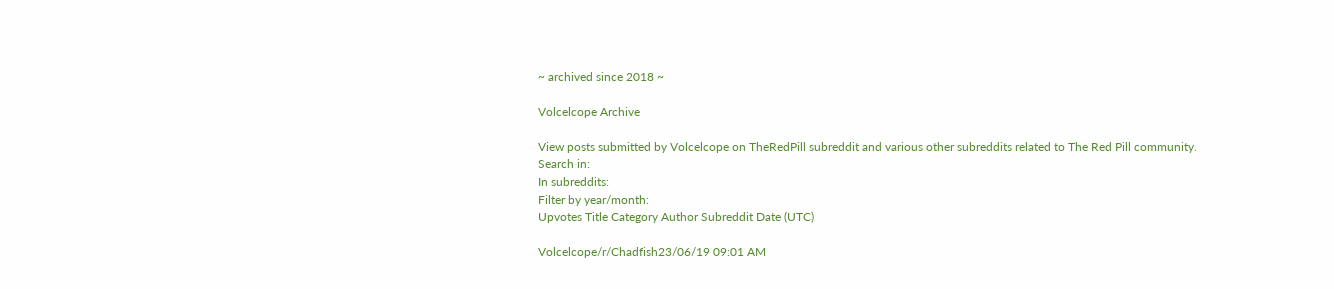~ archived since 2018 ~

Volcelcope Archive

View posts submitted by Volcelcope on TheRedPill subreddit and various other subreddits related to The Red Pill community.
Search in:
In subreddits:
Filter by year/month:
Upvotes Title Category Author Subreddit Date (UTC)

Volcelcope/r/Chadfish23/06/19 09:01 AM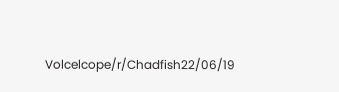Volcelcope/r/Chadfish22/06/19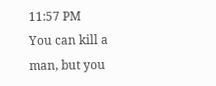11:57 PM
You can kill a man, but you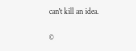can't kill an idea.

©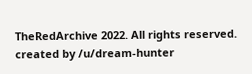TheRedArchive 2022. All rights reserved.
created by /u/dream-hunter